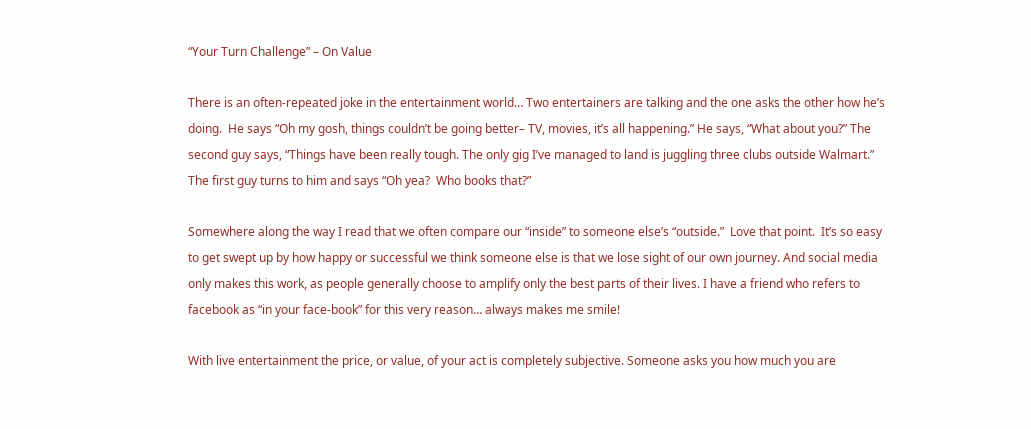“Your Turn Challenge” – On Value

There is an often-repeated joke in the entertainment world… Two entertainers are talking and the one asks the other how he’s doing.  He says “Oh my gosh, things couldn’t be going better– TV, movies, it’s all happening.” He says, “What about you?” The second guy says, “Things have been really tough. The only gig I’ve managed to land is juggling three clubs outside Walmart.”  The first guy turns to him and says “Oh yea?  Who books that?”

Somewhere along the way I read that we often compare our “inside” to someone else’s “outside.”  Love that point.  It’s so easy to get swept up by how happy or successful we think someone else is that we lose sight of our own journey. And social media only makes this work, as people generally choose to amplify only the best parts of their lives. I have a friend who refers to facebook as “in your face-book” for this very reason… always makes me smile!

With live entertainment the price, or value, of your act is completely subjective. Someone asks you how much you are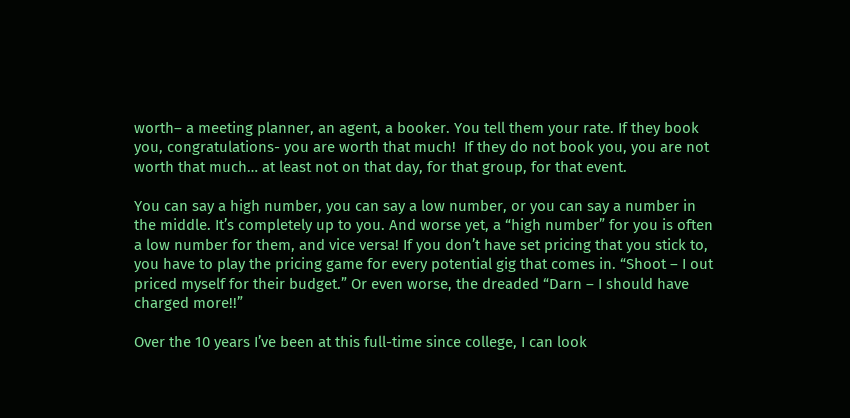worth– a meeting planner, an agent, a booker. You tell them your rate. If they book you, congratulations- you are worth that much!  If they do not book you, you are not worth that much… at least not on that day, for that group, for that event.

You can say a high number, you can say a low number, or you can say a number in the middle. It’s completely up to you. And worse yet, a “high number” for you is often a low number for them, and vice versa! If you don’t have set pricing that you stick to, you have to play the pricing game for every potential gig that comes in. “Shoot – I out priced myself for their budget.” Or even worse, the dreaded “Darn – I should have charged more!!”

Over the 10 years I’ve been at this full-time since college, I can look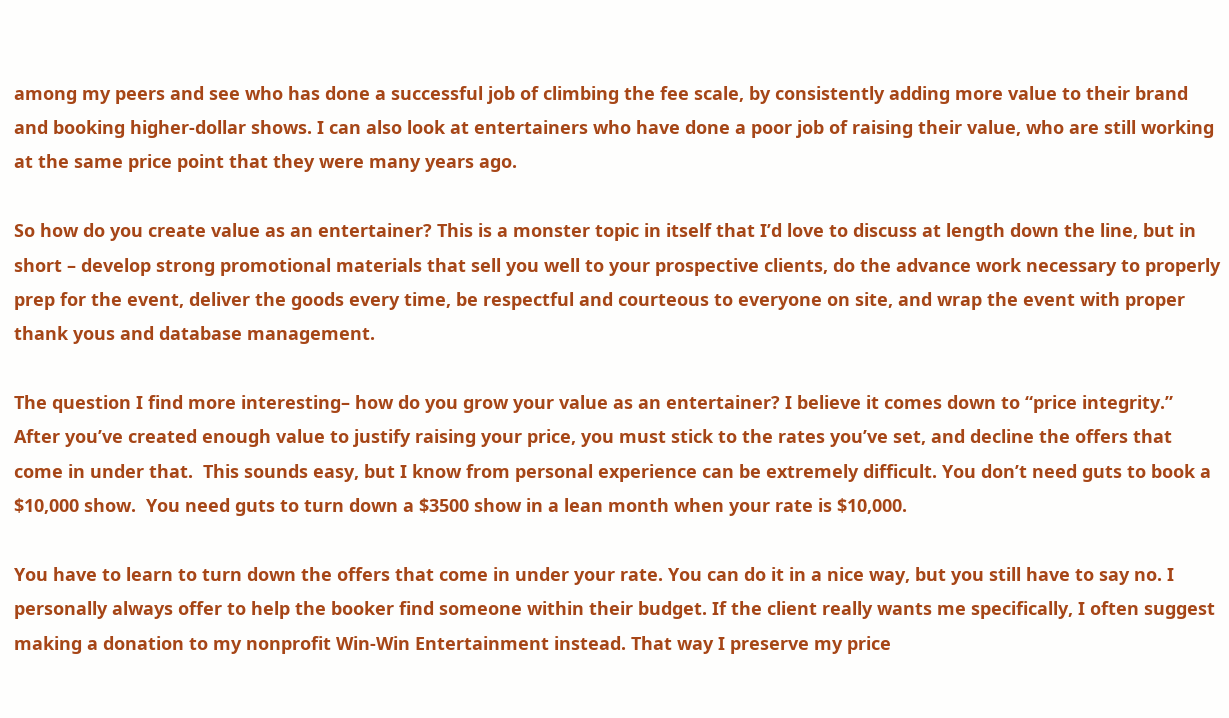among my peers and see who has done a successful job of climbing the fee scale, by consistently adding more value to their brand and booking higher-dollar shows. I can also look at entertainers who have done a poor job of raising their value, who are still working at the same price point that they were many years ago.

So how do you create value as an entertainer? This is a monster topic in itself that I’d love to discuss at length down the line, but in short – develop strong promotional materials that sell you well to your prospective clients, do the advance work necessary to properly prep for the event, deliver the goods every time, be respectful and courteous to everyone on site, and wrap the event with proper thank yous and database management.

The question I find more interesting– how do you grow your value as an entertainer? I believe it comes down to “price integrity.” After you’ve created enough value to justify raising your price, you must stick to the rates you’ve set, and decline the offers that come in under that.  This sounds easy, but I know from personal experience can be extremely difficult. You don’t need guts to book a $10,000 show.  You need guts to turn down a $3500 show in a lean month when your rate is $10,000.

You have to learn to turn down the offers that come in under your rate. You can do it in a nice way, but you still have to say no. I personally always offer to help the booker find someone within their budget. If the client really wants me specifically, I often suggest making a donation to my nonprofit Win-Win Entertainment instead. That way I preserve my price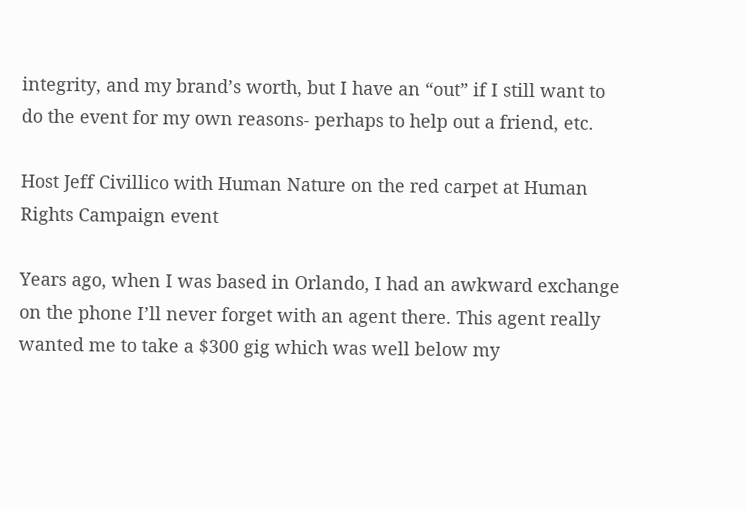integrity, and my brand’s worth, but I have an “out” if I still want to do the event for my own reasons- perhaps to help out a friend, etc.

Host Jeff Civillico with Human Nature on the red carpet at Human Rights Campaign event

Years ago, when I was based in Orlando, I had an awkward exchange on the phone I’ll never forget with an agent there. This agent really wanted me to take a $300 gig which was well below my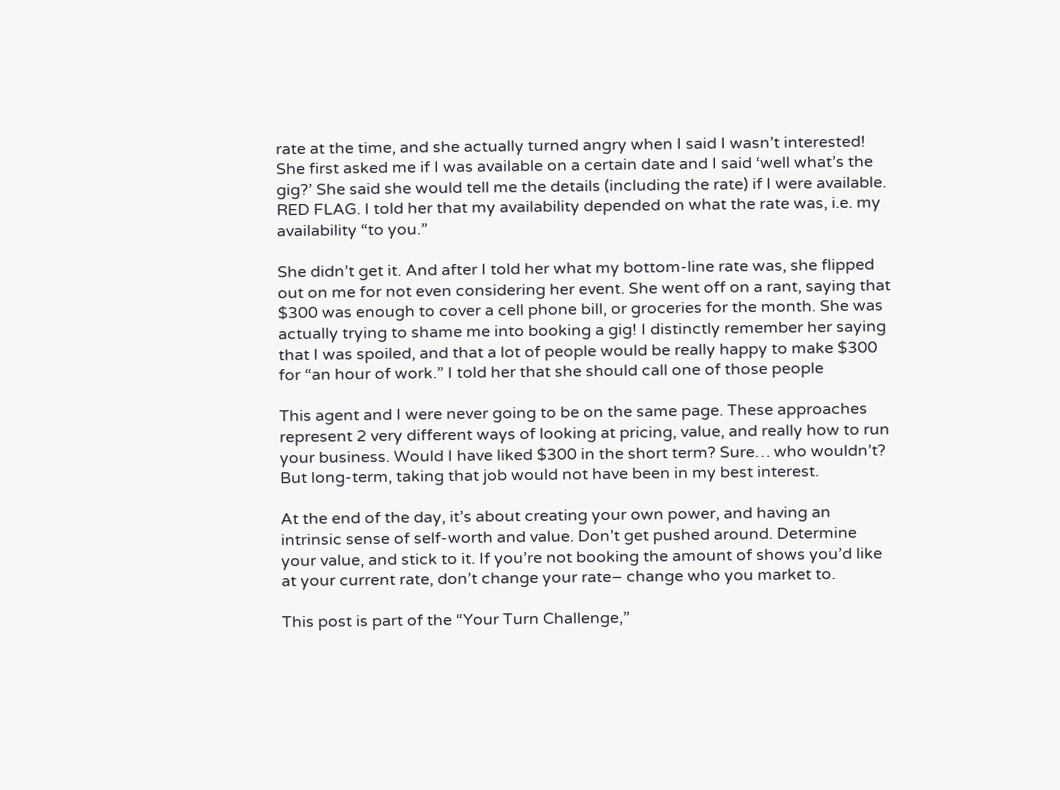rate at the time, and she actually turned angry when I said I wasn’t interested!  She first asked me if I was available on a certain date and I said ‘well what’s the gig?’ She said she would tell me the details (including the rate) if I were available. RED FLAG. I told her that my availability depended on what the rate was, i.e. my availability “to you.”

She didn’t get it. And after I told her what my bottom-line rate was, she flipped out on me for not even considering her event. She went off on a rant, saying that $300 was enough to cover a cell phone bill, or groceries for the month. She was actually trying to shame me into booking a gig! I distinctly remember her saying that I was spoiled, and that a lot of people would be really happy to make $300 for “an hour of work.” I told her that she should call one of those people

This agent and I were never going to be on the same page. These approaches represent 2 very different ways of looking at pricing, value, and really how to run your business. Would I have liked $300 in the short term? Sure… who wouldn’t? But long-term, taking that job would not have been in my best interest.

At the end of the day, it’s about creating your own power, and having an intrinsic sense of self-worth and value. Don’t get pushed around. Determine your value, and stick to it. If you’re not booking the amount of shows you’d like at your current rate, don’t change your rate– change who you market to.

This post is part of the “Your Turn Challenge,”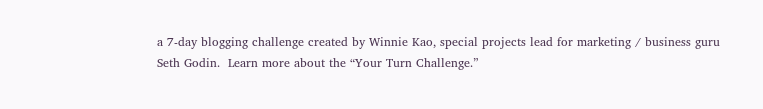a 7-day blogging challenge created by Winnie Kao, special projects lead for marketing / business guru Seth Godin.  Learn more about the “Your Turn Challenge.”